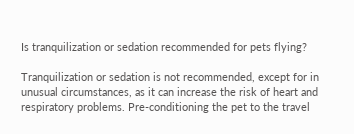Is tranquilization or sedation recommended for pets flying?

Tranquilization or sedation is not recommended, except for in unusual circumstances, as it can increase the risk of heart and respiratory problems. Pre-conditioning the pet to the travel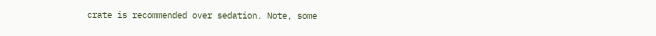crate is recommended over sedation. Note, some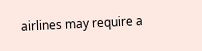airlines may require a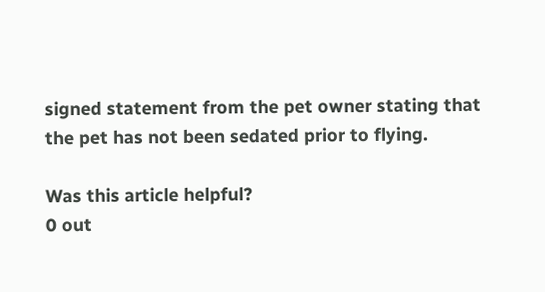signed statement from the pet owner stating that the pet has not been sedated prior to flying.

Was this article helpful?
0 out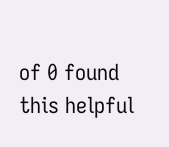of 0 found this helpful